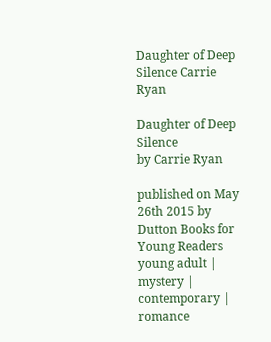Daughter of Deep Silence Carrie Ryan

Daughter of Deep Silence
by Carrie Ryan

published on May 26th 2015 by Dutton Books for Young Readers
young adult | mystery | contemporary | romance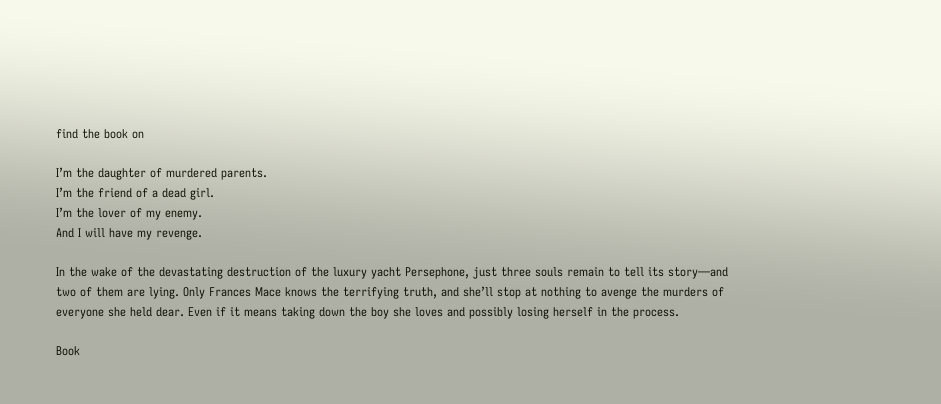find the book on

I’m the daughter of murdered parents.
I’m the friend of a dead girl.
I’m the lover of my enemy.
And I will have my revenge.

In the wake of the devastating destruction of the luxury yacht Persephone, just three souls remain to tell its story—and two of them are lying. Only Frances Mace knows the terrifying truth, and she’ll stop at nothing to avenge the murders of everyone she held dear. Even if it means taking down the boy she loves and possibly losing herself in the process.

Book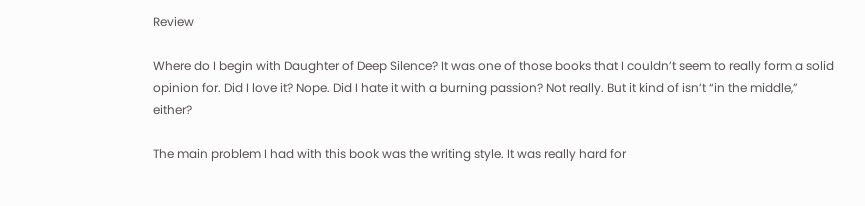Review

Where do I begin with Daughter of Deep Silence? It was one of those books that I couldn’t seem to really form a solid opinion for. Did I love it? Nope. Did I hate it with a burning passion? Not really. But it kind of isn’t “in the middle,” either?

The main problem I had with this book was the writing style. It was really hard for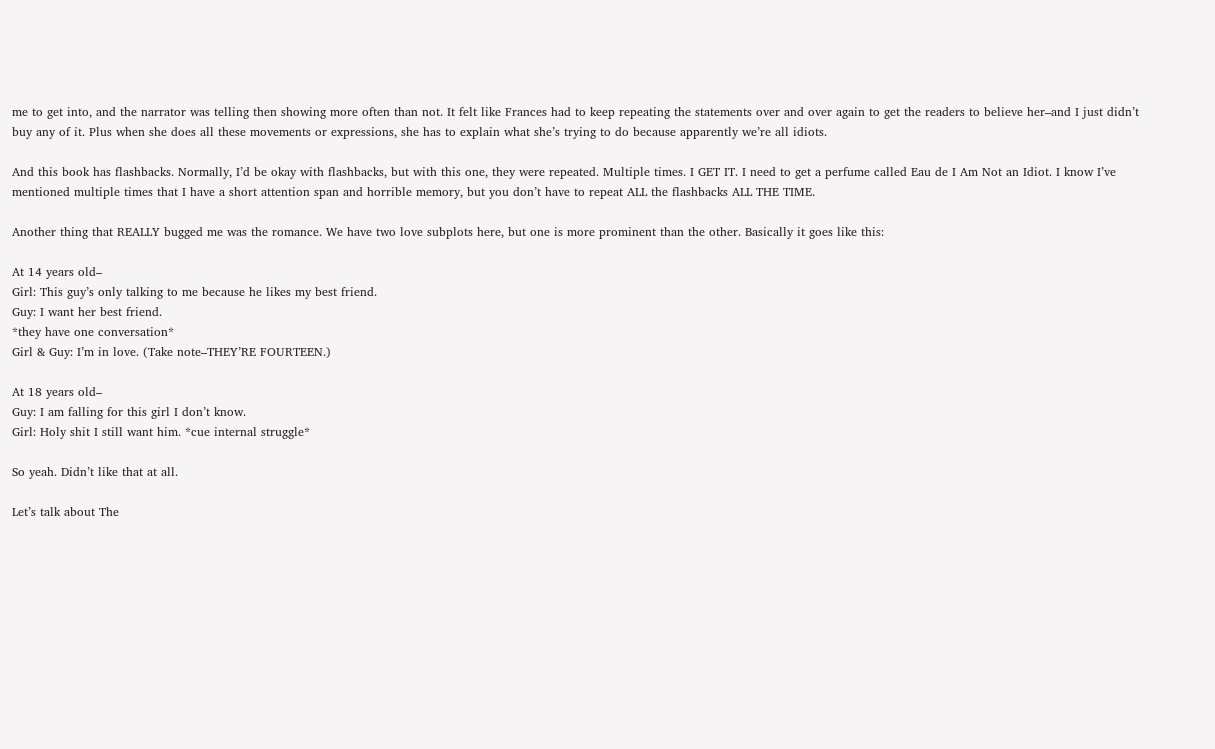me to get into, and the narrator was telling then showing more often than not. It felt like Frances had to keep repeating the statements over and over again to get the readers to believe her–and I just didn’t buy any of it. Plus when she does all these movements or expressions, she has to explain what she’s trying to do because apparently we’re all idiots.

And this book has flashbacks. Normally, I’d be okay with flashbacks, but with this one, they were repeated. Multiple times. I GET IT. I need to get a perfume called Eau de I Am Not an Idiot. I know I’ve mentioned multiple times that I have a short attention span and horrible memory, but you don’t have to repeat ALL the flashbacks ALL THE TIME.

Another thing that REALLY bugged me was the romance. We have two love subplots here, but one is more prominent than the other. Basically it goes like this:

At 14 years old–
Girl: This guy’s only talking to me because he likes my best friend.
Guy: I want her best friend.
*they have one conversation*
Girl & Guy: I’m in love. (Take note–THEY’RE FOURTEEN.)

At 18 years old–
Guy: I am falling for this girl I don’t know.
Girl: Holy shit I still want him. *cue internal struggle*

So yeah. Didn’t like that at all.

Let’s talk about The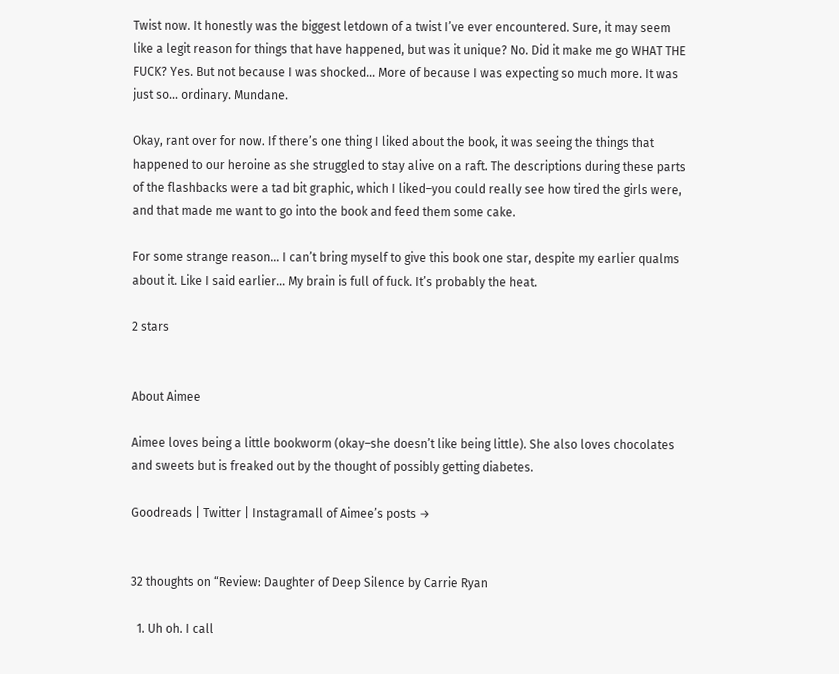Twist now. It honestly was the biggest letdown of a twist I’ve ever encountered. Sure, it may seem like a legit reason for things that have happened, but was it unique? No. Did it make me go WHAT THE FUCK? Yes. But not because I was shocked… More of because I was expecting so much more. It was just so… ordinary. Mundane.

Okay, rant over for now. If there’s one thing I liked about the book, it was seeing the things that happened to our heroine as she struggled to stay alive on a raft. The descriptions during these parts of the flashbacks were a tad bit graphic, which I liked–you could really see how tired the girls were, and that made me want to go into the book and feed them some cake.

For some strange reason… I can’t bring myself to give this book one star, despite my earlier qualms about it. Like I said earlier… My brain is full of fuck. It’s probably the heat.

2 stars


About Aimee

Aimee loves being a little bookworm (okay–she doesn’t like being little). She also loves chocolates and sweets but is freaked out by the thought of possibly getting diabetes.

Goodreads | Twitter | Instagramall of Aimee’s posts →


32 thoughts on “Review: Daughter of Deep Silence by Carrie Ryan

  1. Uh oh. I call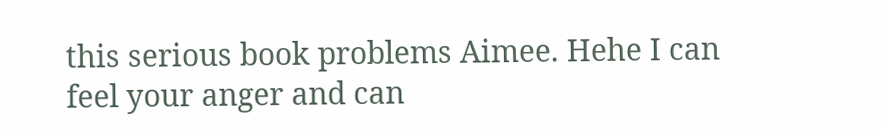this serious book problems Aimee. Hehe I can feel your anger and can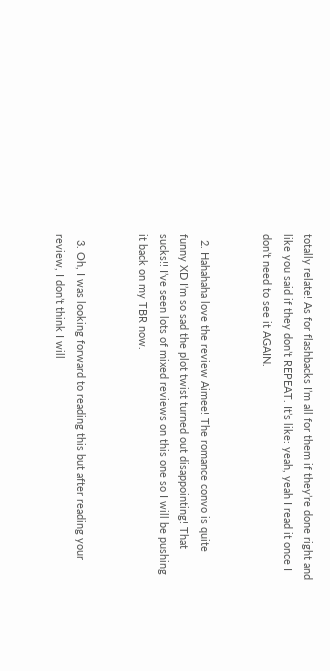totally relate! As for flashbacks I’m all for them if they’re done right and like you said if they don’t REPEAT. It’s like: yeah, yeah I read it once I don’t need to see it AGAIN.


  2. Hahahaha love the review Aimee! The romance convo is quite funny XD I’m so sad the plot twist turned out disappointing! That sucks!! I’ve seen lots of mixed reviews on this one so I will be pushing it back on my TBR now.


  3. Oh, I was looking forward to reading this but after reading your review, I don’t think I will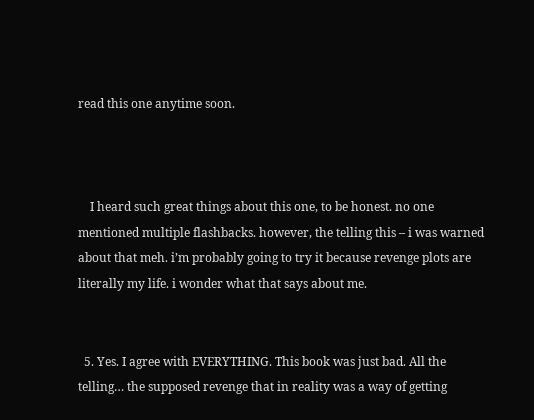read this one anytime soon.



    I heard such great things about this one, to be honest. no one mentioned multiple flashbacks. however, the telling this – i was warned about that meh. i’m probably going to try it because revenge plots are literally my life. i wonder what that says about me.


  5. Yes. I agree with EVERYTHING. This book was just bad. All the telling… the supposed revenge that in reality was a way of getting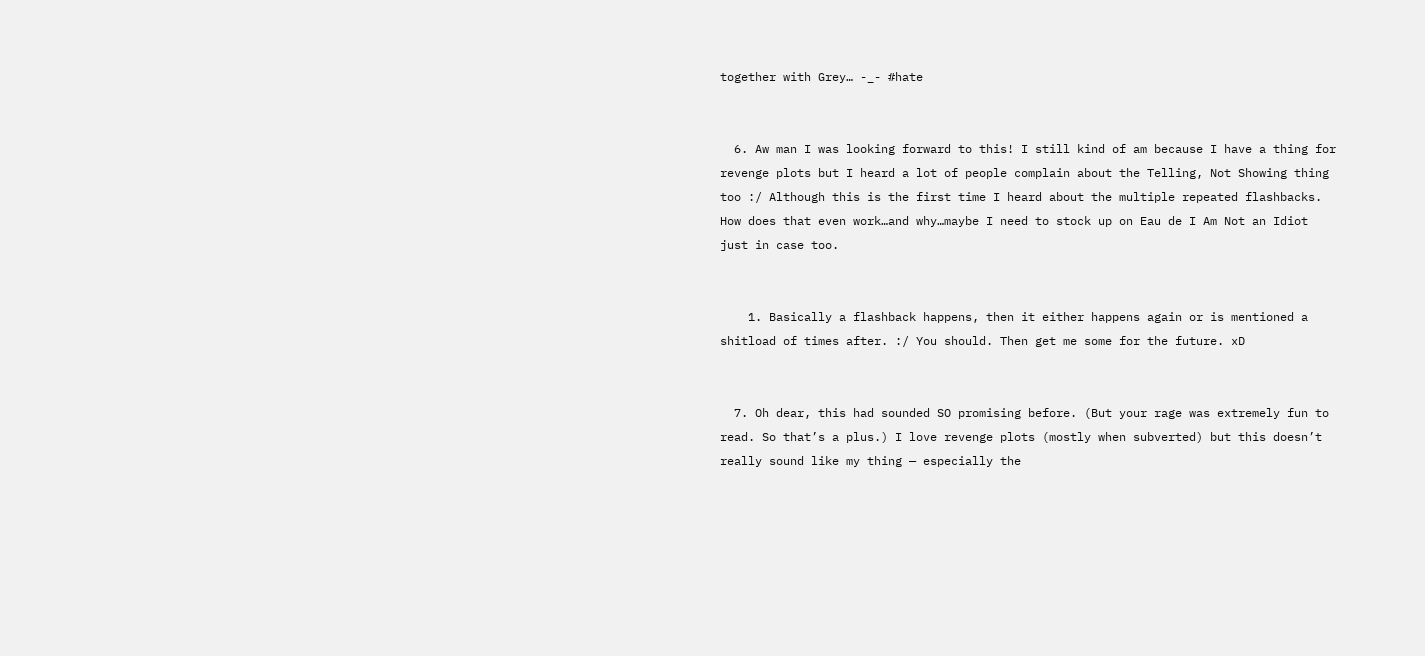together with Grey… -_- #hate


  6. Aw man I was looking forward to this! I still kind of am because I have a thing for revenge plots but I heard a lot of people complain about the Telling, Not Showing thing too :/ Although this is the first time I heard about the multiple repeated flashbacks. How does that even work…and why…maybe I need to stock up on Eau de I Am Not an Idiot just in case too.


    1. Basically a flashback happens, then it either happens again or is mentioned a shitload of times after. :/ You should. Then get me some for the future. xD


  7. Oh dear, this had sounded SO promising before. (But your rage was extremely fun to read. So that’s a plus.) I love revenge plots (mostly when subverted) but this doesn’t really sound like my thing — especially the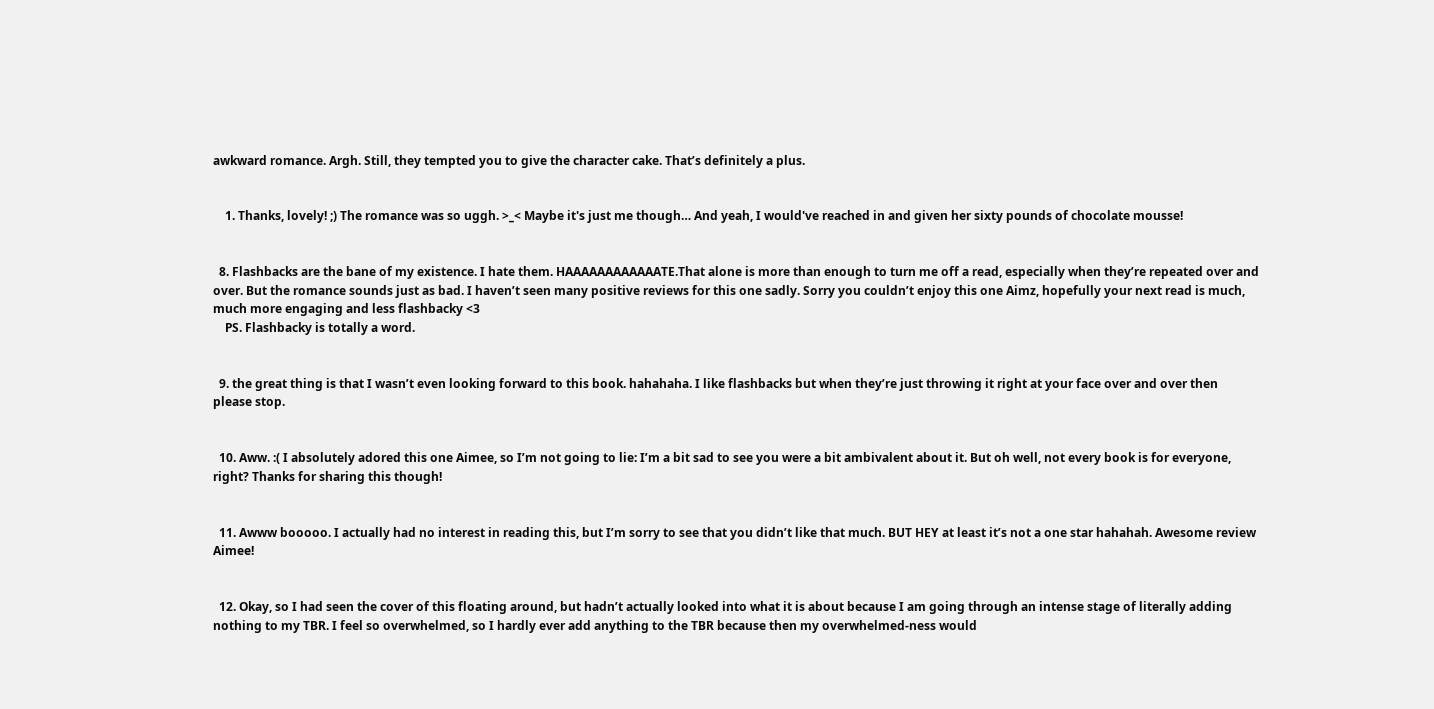awkward romance. Argh. Still, they tempted you to give the character cake. That’s definitely a plus.


    1. Thanks, lovely! ;) The romance was so uggh. >_< Maybe it's just me though… And yeah, I would've reached in and given her sixty pounds of chocolate mousse!


  8. Flashbacks are the bane of my existence. I hate them. HAAAAAAAAAAAATE.That alone is more than enough to turn me off a read, especially when they’re repeated over and over. But the romance sounds just as bad. I haven’t seen many positive reviews for this one sadly. Sorry you couldn’t enjoy this one Aimz, hopefully your next read is much, much more engaging and less flashbacky <3
    PS. Flashbacky is totally a word.


  9. the great thing is that I wasn’t even looking forward to this book. hahahaha. I like flashbacks but when they’re just throwing it right at your face over and over then please stop.


  10. Aww. :( I absolutely adored this one Aimee, so I’m not going to lie: I’m a bit sad to see you were a bit ambivalent about it. But oh well, not every book is for everyone, right? Thanks for sharing this though!


  11. Awww booooo. I actually had no interest in reading this, but I’m sorry to see that you didn’t like that much. BUT HEY at least it’s not a one star hahahah. Awesome review Aimee!


  12. Okay, so I had seen the cover of this floating around, but hadn’t actually looked into what it is about because I am going through an intense stage of literally adding nothing to my TBR. I feel so overwhelmed, so I hardly ever add anything to the TBR because then my overwhelmed-ness would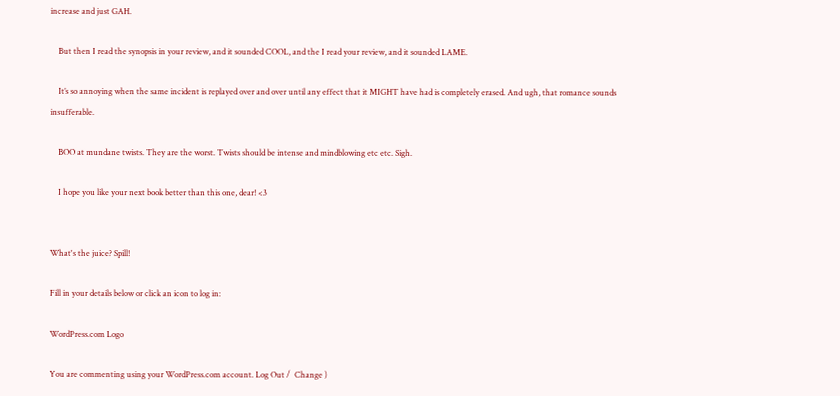increase and just GAH.

    But then I read the synopsis in your review, and it sounded COOL, and the I read your review, and it sounded LAME.

    It’s so annoying when the same incident is replayed over and over until any effect that it MIGHT have had is completely erased. And ugh, that romance sounds insufferable.

    BOO at mundane twists. They are the worst. Twists should be intense and mindblowing etc etc. Sigh.

    I hope you like your next book better than this one, dear! <3


What's the juice? Spill!

Fill in your details below or click an icon to log in:

WordPress.com Logo

You are commenting using your WordPress.com account. Log Out /  Change )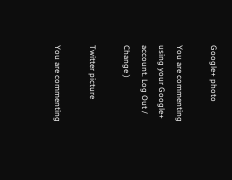Google+ photo

You are commenting using your Google+ account. Log Out /  Change )

Twitter picture

You are commenting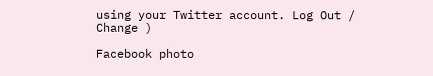using your Twitter account. Log Out /  Change )

Facebook photo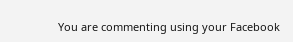You are commenting using your Facebook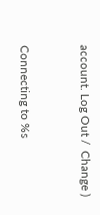account. Log Out /  Change )


Connecting to %s